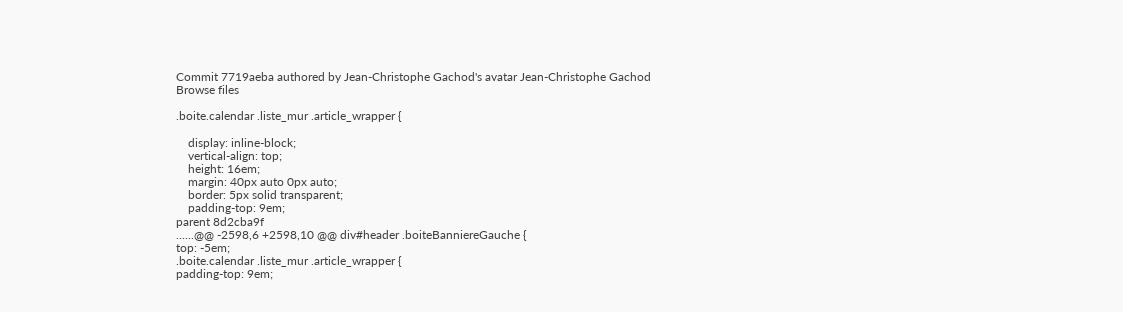Commit 7719aeba authored by Jean-Christophe Gachod's avatar Jean-Christophe Gachod
Browse files

.boite.calendar .liste_mur .article_wrapper {

    display: inline-block;
    vertical-align: top;
    height: 16em;
    margin: 40px auto 0px auto;
    border: 5px solid transparent;
    padding-top: 9em;
parent 8d2cba9f
......@@ -2598,6 +2598,10 @@ div#header .boiteBanniereGauche {
top: -5em;
.boite.calendar .liste_mur .article_wrapper {
padding-top: 9em;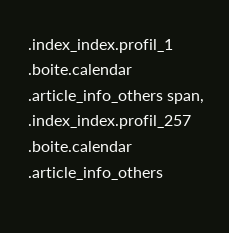.index_index.profil_1 .boite.calendar .article_info_others span, .index_index.profil_257 .boite.calendar .article_info_others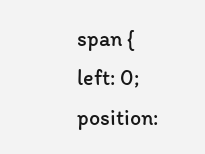span {
left: 0;
position: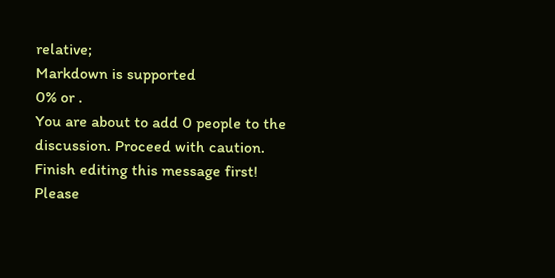relative;
Markdown is supported
0% or .
You are about to add 0 people to the discussion. Proceed with caution.
Finish editing this message first!
Please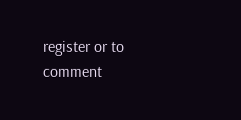register or to comment